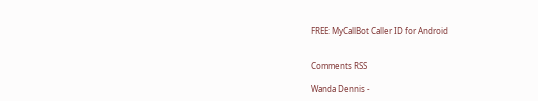FREE: MyCallBot Caller ID for Android


Comments RSS

Wanda Dennis -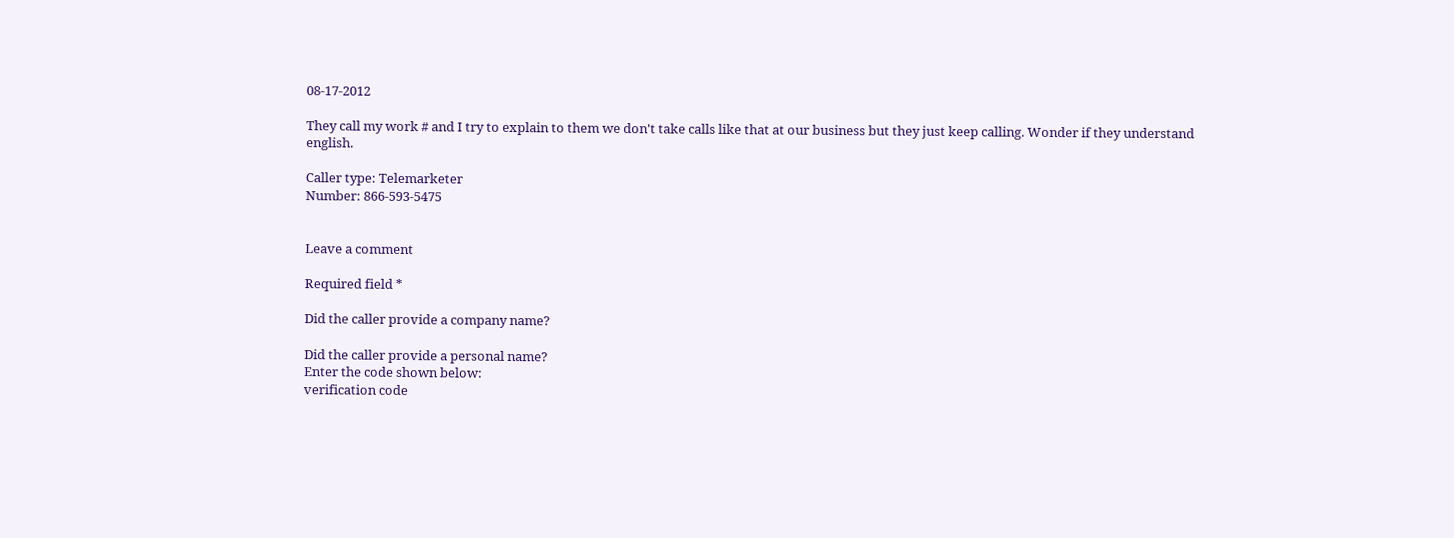08-17-2012

They call my work # and I try to explain to them we don't take calls like that at our business but they just keep calling. Wonder if they understand english.

Caller type: Telemarketer
Number: 866-593-5475


Leave a comment

Required field *

Did the caller provide a company name?

Did the caller provide a personal name?
Enter the code shown below:
verification code